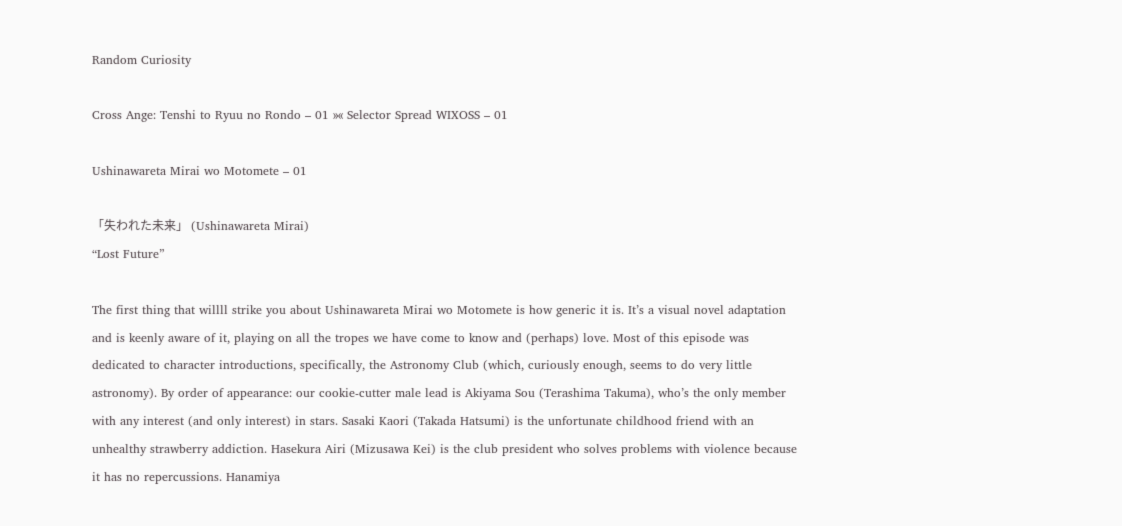Random Curiosity

Cross Ange: Tenshi to Ryuu no Rondo – 01 »« Selector Spread WIXOSS – 01

Ushinawareta Mirai wo Motomete – 01

「失われた未来」 (Ushinawareta Mirai)
“Lost Future”

The first thing that willll strike you about Ushinawareta Mirai wo Motomete is how generic it is. It’s a visual novel adaptation and is keenly aware of it, playing on all the tropes we have come to know and (perhaps) love. Most of this episode was dedicated to character introductions, specifically, the Astronomy Club (which, curiously enough, seems to do very little astronomy). By order of appearance: our cookie-cutter male lead is Akiyama Sou (Terashima Takuma), who’s the only member with any interest (and only interest) in stars. Sasaki Kaori (Takada Hatsumi) is the unfortunate childhood friend with an unhealthy strawberry addiction. Hasekura Airi (Mizusawa Kei) is the club president who solves problems with violence because it has no repercussions. Hanamiya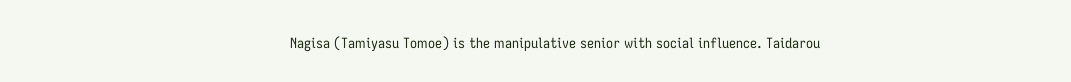Nagisa (Tamiyasu Tomoe) is the manipulative senior with social influence. Taidarou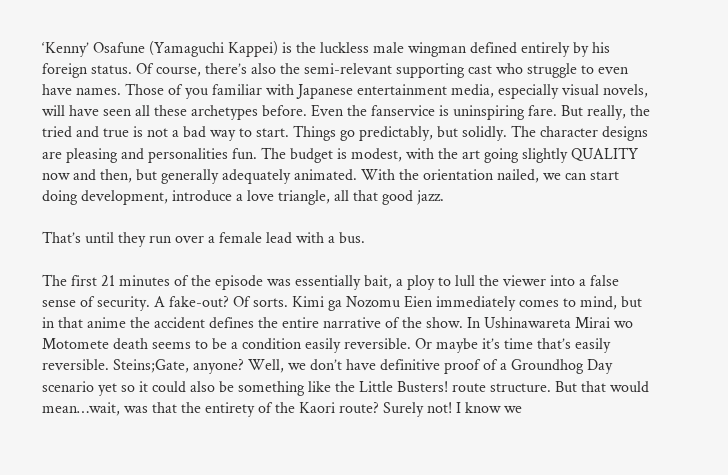‘Kenny’ Osafune (Yamaguchi Kappei) is the luckless male wingman defined entirely by his foreign status. Of course, there’s also the semi-relevant supporting cast who struggle to even have names. Those of you familiar with Japanese entertainment media, especially visual novels, will have seen all these archetypes before. Even the fanservice is uninspiring fare. But really, the tried and true is not a bad way to start. Things go predictably, but solidly. The character designs are pleasing and personalities fun. The budget is modest, with the art going slightly QUALITY now and then, but generally adequately animated. With the orientation nailed, we can start doing development, introduce a love triangle, all that good jazz.

That’s until they run over a female lead with a bus.

The first 21 minutes of the episode was essentially bait, a ploy to lull the viewer into a false sense of security. A fake-out? Of sorts. Kimi ga Nozomu Eien immediately comes to mind, but in that anime the accident defines the entire narrative of the show. In Ushinawareta Mirai wo Motomete death seems to be a condition easily reversible. Or maybe it’s time that’s easily reversible. Steins;Gate, anyone? Well, we don’t have definitive proof of a Groundhog Day scenario yet so it could also be something like the Little Busters! route structure. But that would mean…wait, was that the entirety of the Kaori route? Surely not! I know we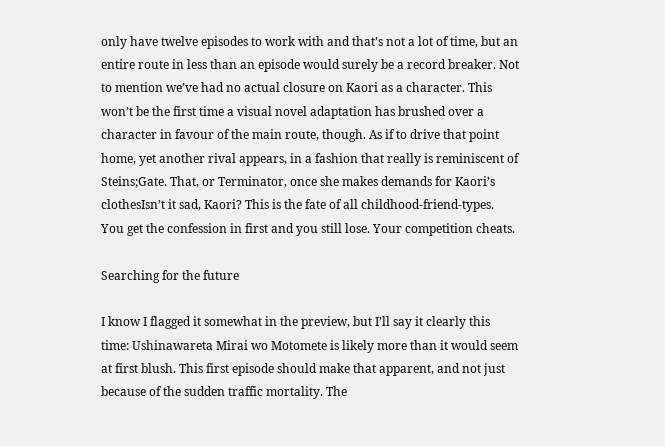only have twelve episodes to work with and that’s not a lot of time, but an entire route in less than an episode would surely be a record breaker. Not to mention we’ve had no actual closure on Kaori as a character. This won’t be the first time a visual novel adaptation has brushed over a character in favour of the main route, though. As if to drive that point home, yet another rival appears, in a fashion that really is reminiscent of Steins;Gate. That, or Terminator, once she makes demands for Kaori’s clothesIsn’t it sad, Kaori? This is the fate of all childhood-friend-types. You get the confession in first and you still lose. Your competition cheats.

Searching for the future

I know I flagged it somewhat in the preview, but I’ll say it clearly this time: Ushinawareta Mirai wo Motomete is likely more than it would seem at first blush. This first episode should make that apparent, and not just because of the sudden traffic mortality. The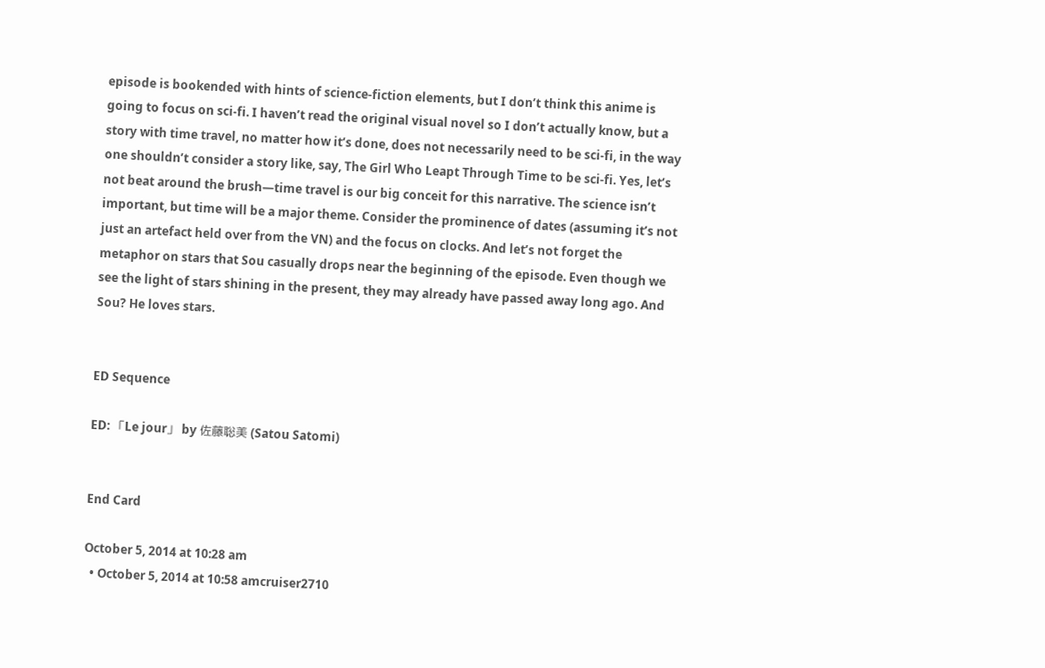episode is bookended with hints of science-fiction elements, but I don’t think this anime is going to focus on sci-fi. I haven’t read the original visual novel so I don’t actually know, but a story with time travel, no matter how it’s done, does not necessarily need to be sci-fi, in the way one shouldn’t consider a story like, say, The Girl Who Leapt Through Time to be sci-fi. Yes, let’s not beat around the brush—time travel is our big conceit for this narrative. The science isn’t important, but time will be a major theme. Consider the prominence of dates (assuming it’s not just an artefact held over from the VN) and the focus on clocks. And let’s not forget the metaphor on stars that Sou casually drops near the beginning of the episode. Even though we see the light of stars shining in the present, they may already have passed away long ago. And Sou? He loves stars.


ED Sequence

ED: 「Le jour」 by 佐藤聡美 (Satou Satomi)


End Card

October 5, 2014 at 10:28 am
  • October 5, 2014 at 10:58 amcruiser2710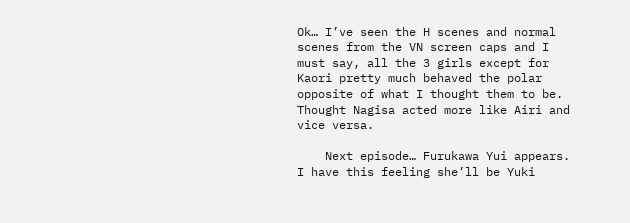Ok… I’ve seen the H scenes and normal scenes from the VN screen caps and I must say, all the 3 girls except for Kaori pretty much behaved the polar opposite of what I thought them to be. Thought Nagisa acted more like Airi and vice versa.

    Next episode… Furukawa Yui appears. I have this feeling she’ll be Yuki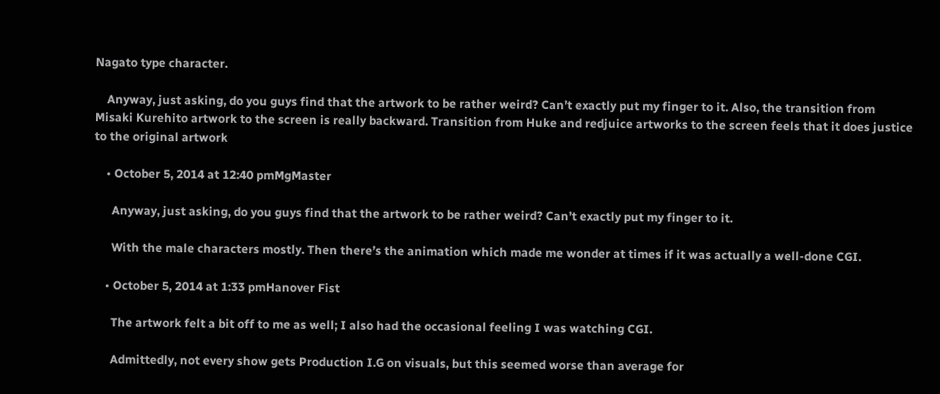Nagato type character.

    Anyway, just asking, do you guys find that the artwork to be rather weird? Can’t exactly put my finger to it. Also, the transition from Misaki Kurehito artwork to the screen is really backward. Transition from Huke and redjuice artworks to the screen feels that it does justice to the original artwork

    • October 5, 2014 at 12:40 pmMgMaster

      Anyway, just asking, do you guys find that the artwork to be rather weird? Can’t exactly put my finger to it.

      With the male characters mostly. Then there’s the animation which made me wonder at times if it was actually a well-done CGI.

    • October 5, 2014 at 1:33 pmHanover Fist

      The artwork felt a bit off to me as well; I also had the occasional feeling I was watching CGI.

      Admittedly, not every show gets Production I.G on visuals, but this seemed worse than average for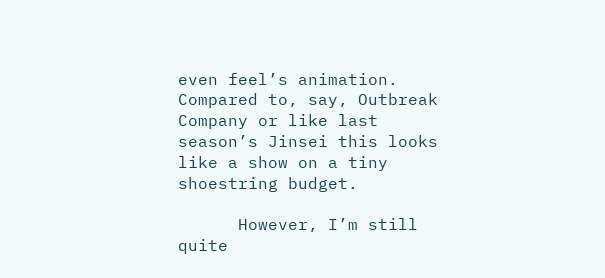even feel’s animation. Compared to, say, Outbreak Company or like last season’s Jinsei this looks like a show on a tiny shoestring budget.

      However, I’m still quite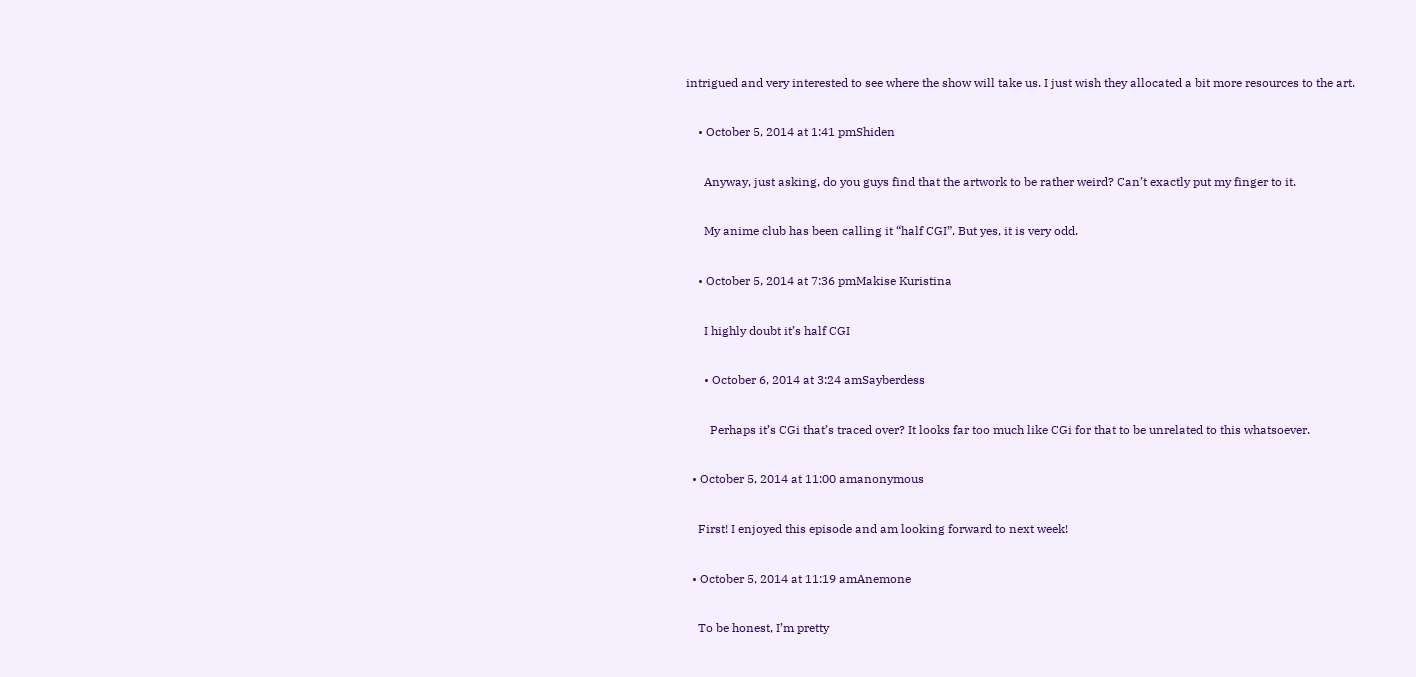intrigued and very interested to see where the show will take us. I just wish they allocated a bit more resources to the art.

    • October 5, 2014 at 1:41 pmShiden

      Anyway, just asking, do you guys find that the artwork to be rather weird? Can’t exactly put my finger to it.

      My anime club has been calling it “half CGI”. But yes, it is very odd.

    • October 5, 2014 at 7:36 pmMakise Kuristina

      I highly doubt it’s half CGI

      • October 6, 2014 at 3:24 amSayberdess

        Perhaps it’s CGi that’s traced over? It looks far too much like CGi for that to be unrelated to this whatsoever.

  • October 5, 2014 at 11:00 amanonymous

    First! I enjoyed this episode and am looking forward to next week!

  • October 5, 2014 at 11:19 amAnemone

    To be honest, I’m pretty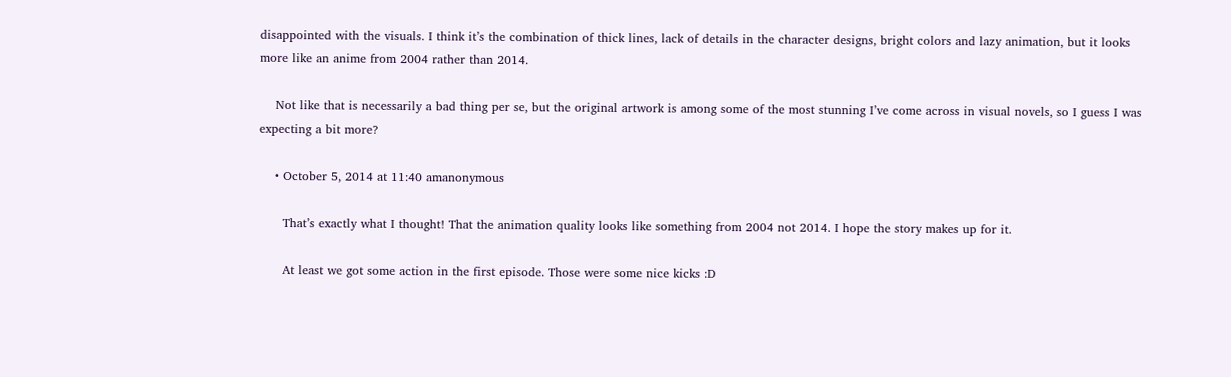disappointed with the visuals. I think it’s the combination of thick lines, lack of details in the character designs, bright colors and lazy animation, but it looks more like an anime from 2004 rather than 2014.

    Not like that is necessarily a bad thing per se, but the original artwork is among some of the most stunning I’ve come across in visual novels, so I guess I was expecting a bit more?

    • October 5, 2014 at 11:40 amanonymous

      That’s exactly what I thought! That the animation quality looks like something from 2004 not 2014. I hope the story makes up for it.

      At least we got some action in the first episode. Those were some nice kicks :D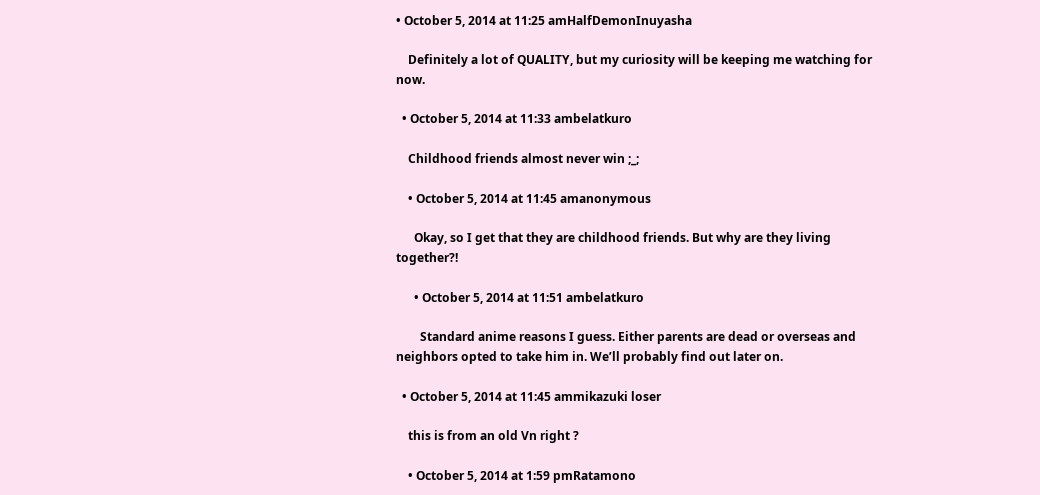• October 5, 2014 at 11:25 amHalfDemonInuyasha

    Definitely a lot of QUALITY, but my curiosity will be keeping me watching for now.

  • October 5, 2014 at 11:33 ambelatkuro

    Childhood friends almost never win ;_;

    • October 5, 2014 at 11:45 amanonymous

      Okay, so I get that they are childhood friends. But why are they living together?!

      • October 5, 2014 at 11:51 ambelatkuro

        Standard anime reasons I guess. Either parents are dead or overseas and neighbors opted to take him in. We’ll probably find out later on.

  • October 5, 2014 at 11:45 ammikazuki loser

    this is from an old Vn right ?

    • October 5, 2014 at 1:59 pmRatamono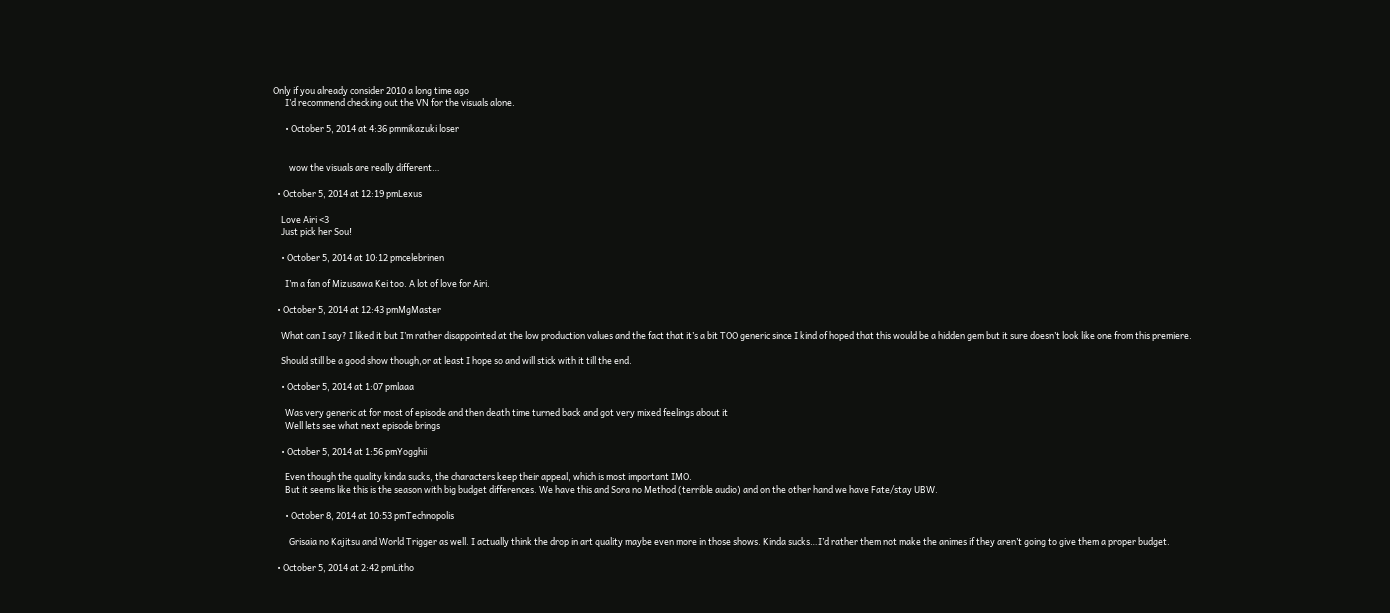Only if you already consider 2010 a long time ago
      I’d recommend checking out the VN for the visuals alone.

      • October 5, 2014 at 4:36 pmmikazuki loser


        wow the visuals are really different…

  • October 5, 2014 at 12:19 pmLexus

    Love Airi <3
    Just pick her Sou!

    • October 5, 2014 at 10:12 pmcelebrinen

      I’m a fan of Mizusawa Kei too. A lot of love for Airi.

  • October 5, 2014 at 12:43 pmMgMaster

    What can I say? I liked it but I’m rather disappointed at the low production values and the fact that it’s a bit TOO generic since I kind of hoped that this would be a hidden gem but it sure doesn’t look like one from this premiere.

    Should still be a good show though,or at least I hope so and will stick with it till the end.

    • October 5, 2014 at 1:07 pmlaaa

      Was very generic at for most of episode and then death time turned back and got very mixed feelings about it
      Well lets see what next episode brings

    • October 5, 2014 at 1:56 pmYogghii

      Even though the quality kinda sucks, the characters keep their appeal, which is most important IMO.
      But it seems like this is the season with big budget differences. We have this and Sora no Method (terrible audio) and on the other hand we have Fate/stay UBW.

      • October 8, 2014 at 10:53 pmTechnopolis

        Grisaia no Kajitsu and World Trigger as well. I actually think the drop in art quality maybe even more in those shows. Kinda sucks…I’d rather them not make the animes if they aren’t going to give them a proper budget.

  • October 5, 2014 at 2:42 pmLitho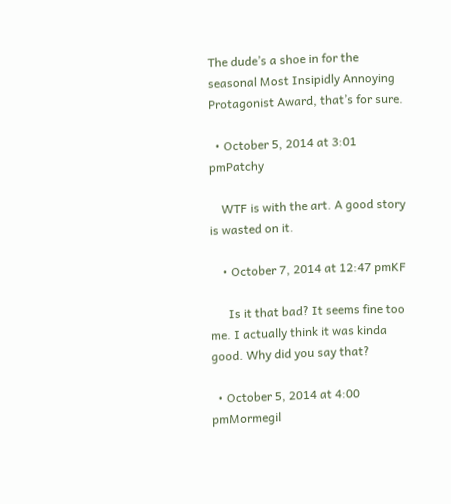The dude’s a shoe in for the seasonal Most Insipidly Annoying Protagonist Award, that’s for sure.

  • October 5, 2014 at 3:01 pmPatchy

    WTF is with the art. A good story is wasted on it.

    • October 7, 2014 at 12:47 pmKF

      Is it that bad? It seems fine too me. I actually think it was kinda good. Why did you say that?

  • October 5, 2014 at 4:00 pmMormegil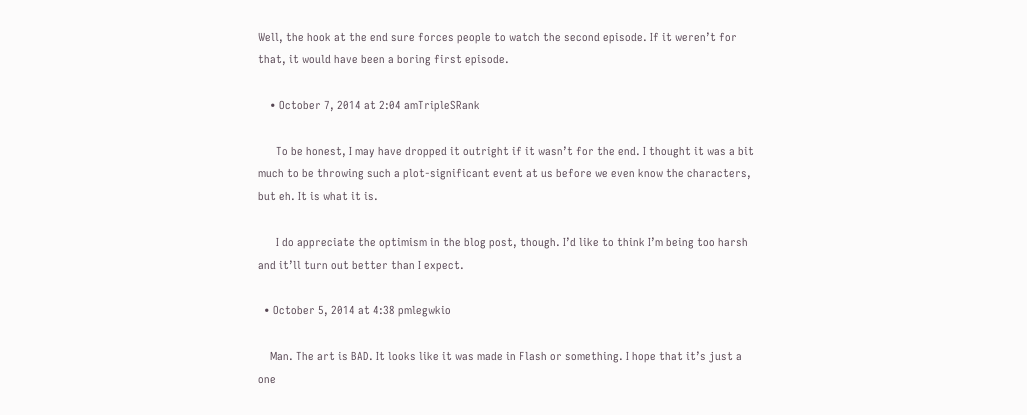Well, the hook at the end sure forces people to watch the second episode. If it weren’t for that, it would have been a boring first episode.

    • October 7, 2014 at 2:04 amTripleSRank

      To be honest, I may have dropped it outright if it wasn’t for the end. I thought it was a bit much to be throwing such a plot-significant event at us before we even know the characters, but eh. It is what it is.

      I do appreciate the optimism in the blog post, though. I’d like to think I’m being too harsh and it’ll turn out better than I expect.

  • October 5, 2014 at 4:38 pmlegwkio

    Man. The art is BAD. It looks like it was made in Flash or something. I hope that it’s just a one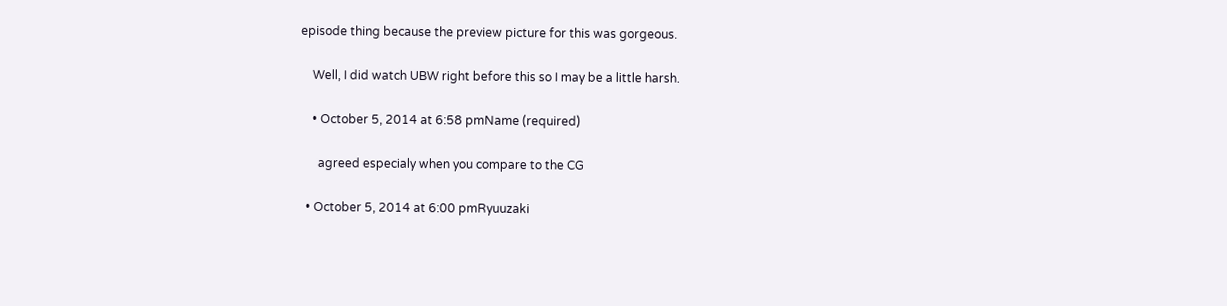episode thing because the preview picture for this was gorgeous.

    Well, I did watch UBW right before this so I may be a little harsh.

    • October 5, 2014 at 6:58 pmName (required)

      agreed especialy when you compare to the CG

  • October 5, 2014 at 6:00 pmRyuuzaki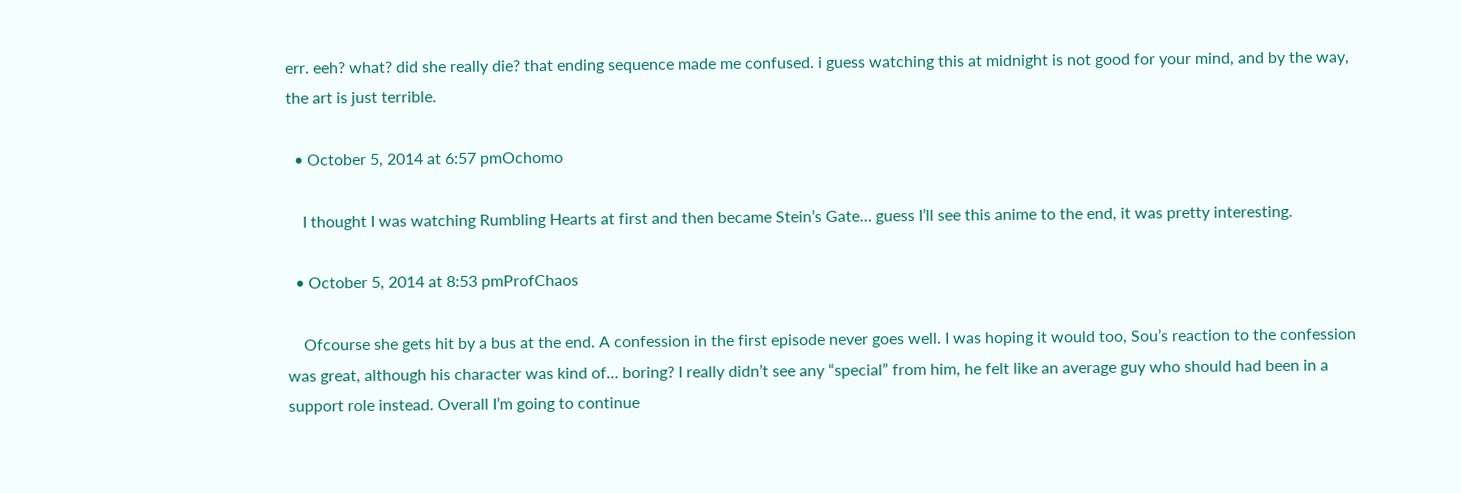err. eeh? what? did she really die? that ending sequence made me confused. i guess watching this at midnight is not good for your mind, and by the way, the art is just terrible.

  • October 5, 2014 at 6:57 pmOchomo

    I thought I was watching Rumbling Hearts at first and then became Stein’s Gate… guess I’ll see this anime to the end, it was pretty interesting.

  • October 5, 2014 at 8:53 pmProfChaos

    Ofcourse she gets hit by a bus at the end. A confession in the first episode never goes well. I was hoping it would too, Sou’s reaction to the confession was great, although his character was kind of… boring? I really didn’t see any “special” from him, he felt like an average guy who should had been in a support role instead. Overall I’m going to continue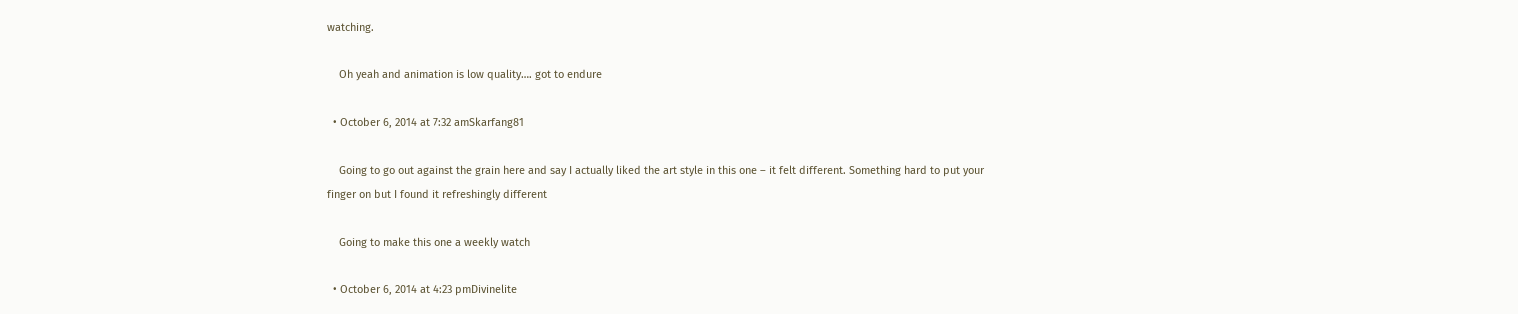watching.

    Oh yeah and animation is low quality…. got to endure

  • October 6, 2014 at 7:32 amSkarfang81

    Going to go out against the grain here and say I actually liked the art style in this one – it felt different. Something hard to put your finger on but I found it refreshingly different

    Going to make this one a weekly watch

  • October 6, 2014 at 4:23 pmDivinelite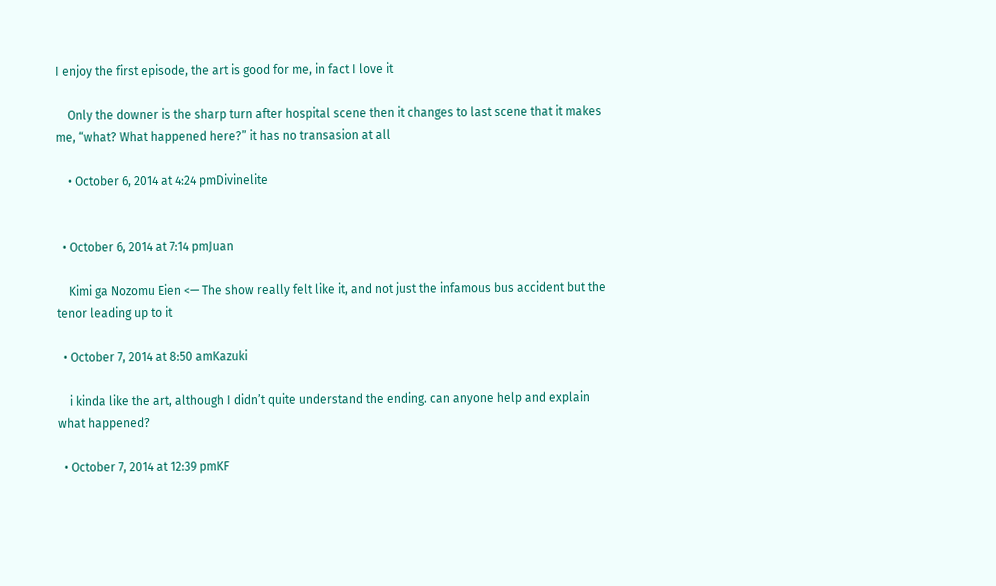I enjoy the first episode, the art is good for me, in fact I love it

    Only the downer is the sharp turn after hospital scene then it changes to last scene that it makes me, “what? What happened here?” it has no transasion at all

    • October 6, 2014 at 4:24 pmDivinelite


  • October 6, 2014 at 7:14 pmJuan

    Kimi ga Nozomu Eien <— The show really felt like it, and not just the infamous bus accident but the tenor leading up to it

  • October 7, 2014 at 8:50 amKazuki

    i kinda like the art, although I didn’t quite understand the ending. can anyone help and explain what happened?

  • October 7, 2014 at 12:39 pmKF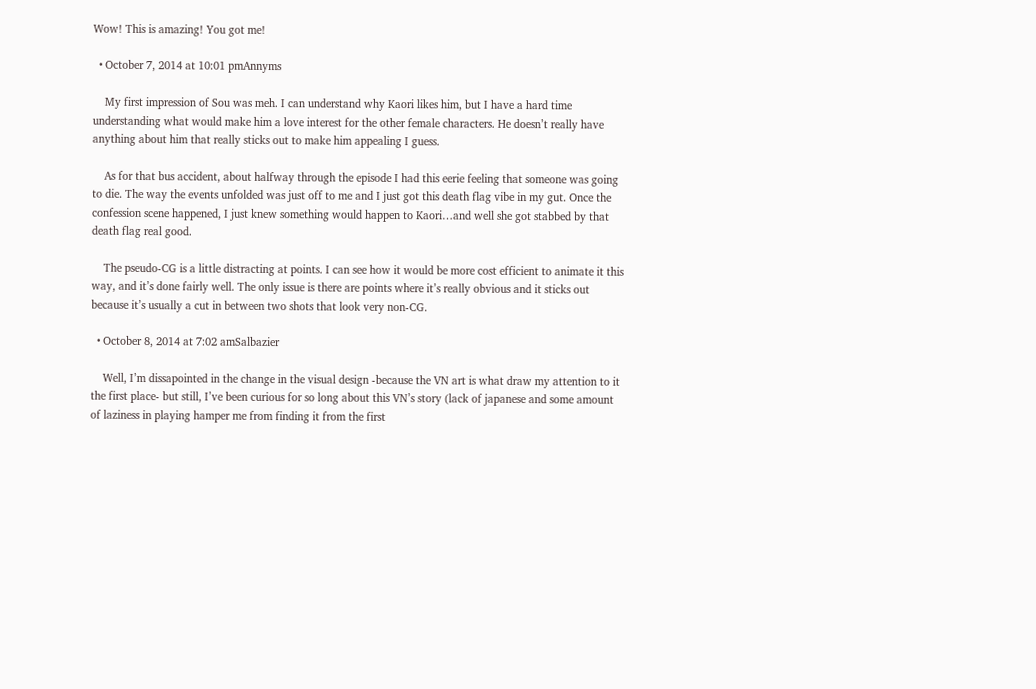Wow! This is amazing! You got me!

  • October 7, 2014 at 10:01 pmAnnyms

    My first impression of Sou was meh. I can understand why Kaori likes him, but I have a hard time understanding what would make him a love interest for the other female characters. He doesn’t really have anything about him that really sticks out to make him appealing I guess.

    As for that bus accident, about halfway through the episode I had this eerie feeling that someone was going to die. The way the events unfolded was just off to me and I just got this death flag vibe in my gut. Once the confession scene happened, I just knew something would happen to Kaori…and well she got stabbed by that death flag real good.

    The pseudo-CG is a little distracting at points. I can see how it would be more cost efficient to animate it this way, and it’s done fairly well. The only issue is there are points where it’s really obvious and it sticks out because it’s usually a cut in between two shots that look very non-CG.

  • October 8, 2014 at 7:02 amSalbazier

    Well, I’m dissapointed in the change in the visual design -because the VN art is what draw my attention to it the first place- but still, I’ve been curious for so long about this VN’s story (lack of japanese and some amount of laziness in playing hamper me from finding it from the first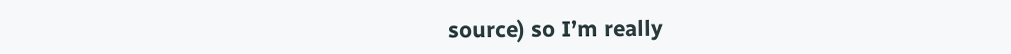source) so I’m really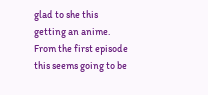glad to she this getting an anime. From the first episode this seems going to be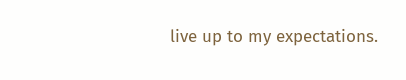live up to my expectations.